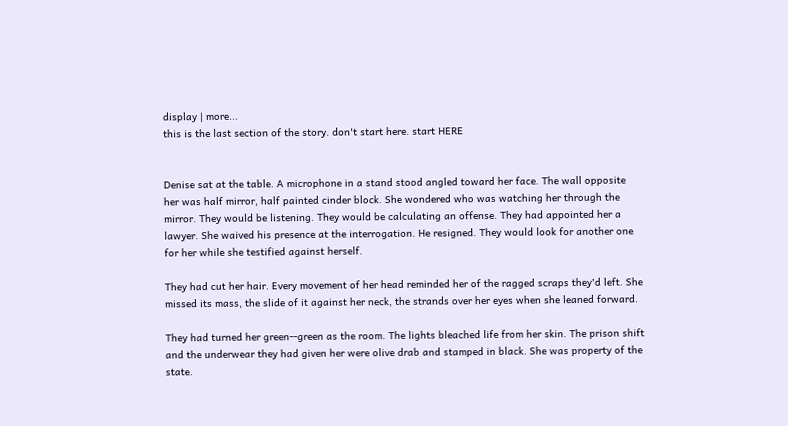display | more...
this is the last section of the story. don't start here. start HERE


Denise sat at the table. A microphone in a stand stood angled toward her face. The wall opposite her was half mirror, half painted cinder block. She wondered who was watching her through the mirror. They would be listening. They would be calculating an offense. They had appointed her a lawyer. She waived his presence at the interrogation. He resigned. They would look for another one for her while she testified against herself.

They had cut her hair. Every movement of her head reminded her of the ragged scraps they'd left. She missed its mass, the slide of it against her neck, the strands over her eyes when she leaned forward.

They had turned her green--green as the room. The lights bleached life from her skin. The prison shift and the underwear they had given her were olive drab and stamped in black. She was property of the state.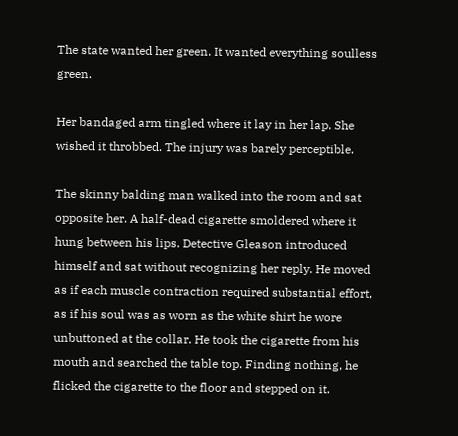The state wanted her green. It wanted everything soulless green.

Her bandaged arm tingled where it lay in her lap. She wished it throbbed. The injury was barely perceptible.

The skinny balding man walked into the room and sat opposite her. A half-dead cigarette smoldered where it hung between his lips. Detective Gleason introduced himself and sat without recognizing her reply. He moved as if each muscle contraction required substantial effort, as if his soul was as worn as the white shirt he wore unbuttoned at the collar. He took the cigarette from his mouth and searched the table top. Finding nothing, he flicked the cigarette to the floor and stepped on it.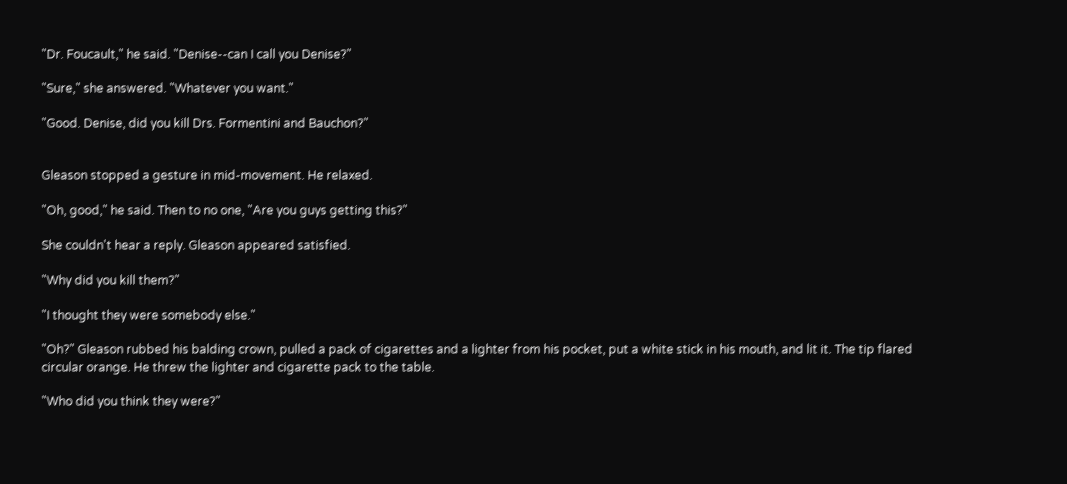"Dr. Foucault," he said. "Denise--can I call you Denise?"

"Sure," she answered. "Whatever you want."

"Good. Denise, did you kill Drs. Formentini and Bauchon?"


Gleason stopped a gesture in mid-movement. He relaxed.

"Oh, good," he said. Then to no one, "Are you guys getting this?"

She couldn't hear a reply. Gleason appeared satisfied.

"Why did you kill them?"

"I thought they were somebody else."

"Oh?" Gleason rubbed his balding crown, pulled a pack of cigarettes and a lighter from his pocket, put a white stick in his mouth, and lit it. The tip flared circular orange. He threw the lighter and cigarette pack to the table.

"Who did you think they were?"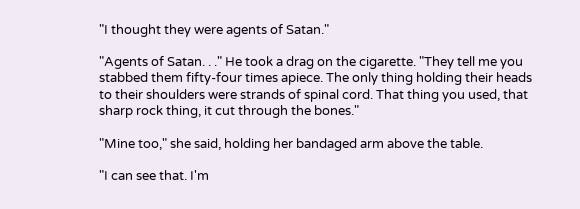"I thought they were agents of Satan."

"Agents of Satan. . ." He took a drag on the cigarette. "They tell me you stabbed them fifty-four times apiece. The only thing holding their heads to their shoulders were strands of spinal cord. That thing you used, that sharp rock thing, it cut through the bones."

"Mine too," she said, holding her bandaged arm above the table.

"I can see that. I'm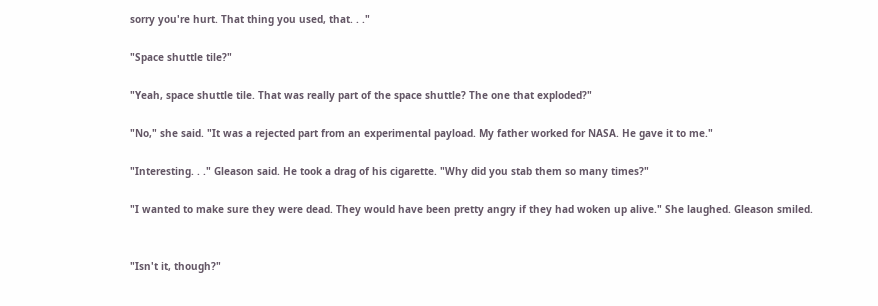sorry you're hurt. That thing you used, that. . ."

"Space shuttle tile?"

"Yeah, space shuttle tile. That was really part of the space shuttle? The one that exploded?"

"No," she said. "It was a rejected part from an experimental payload. My father worked for NASA. He gave it to me."

"Interesting. . ." Gleason said. He took a drag of his cigarette. "Why did you stab them so many times?"

"I wanted to make sure they were dead. They would have been pretty angry if they had woken up alive." She laughed. Gleason smiled.


"Isn't it, though?"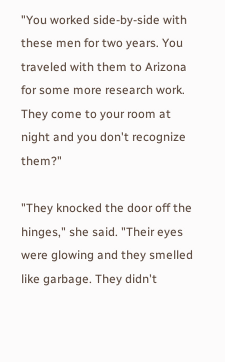"You worked side-by-side with these men for two years. You traveled with them to Arizona for some more research work. They come to your room at night and you don't recognize them?"

"They knocked the door off the hinges," she said. "Their eyes were glowing and they smelled like garbage. They didn't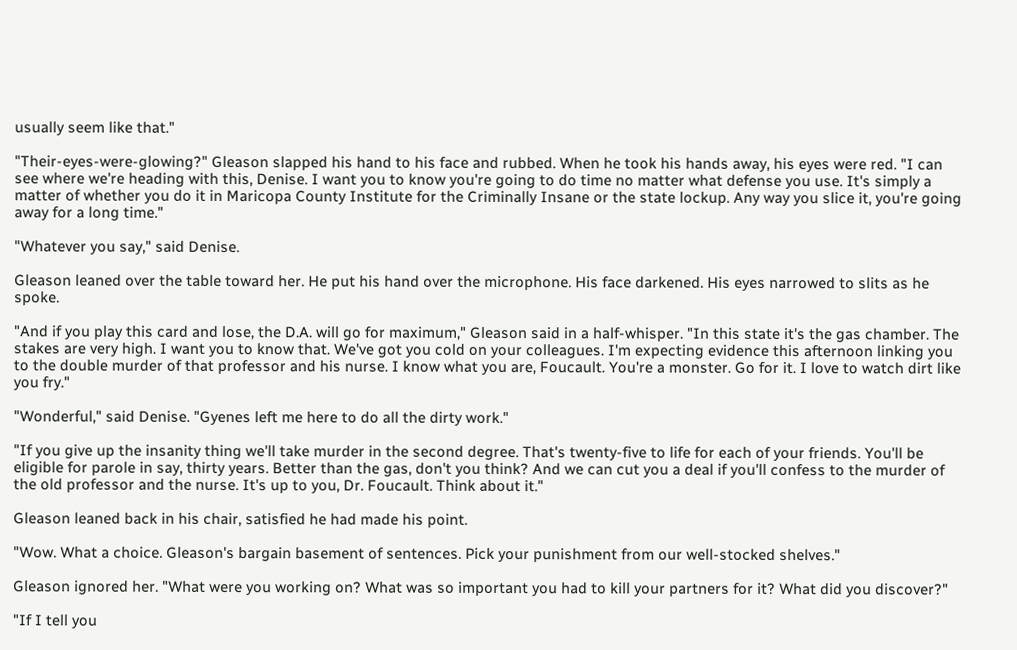usually seem like that."

"Their-eyes-were-glowing?" Gleason slapped his hand to his face and rubbed. When he took his hands away, his eyes were red. "I can see where we're heading with this, Denise. I want you to know you're going to do time no matter what defense you use. It's simply a matter of whether you do it in Maricopa County Institute for the Criminally Insane or the state lockup. Any way you slice it, you're going away for a long time."

"Whatever you say," said Denise.

Gleason leaned over the table toward her. He put his hand over the microphone. His face darkened. His eyes narrowed to slits as he spoke.

"And if you play this card and lose, the D.A. will go for maximum," Gleason said in a half-whisper. "In this state it's the gas chamber. The stakes are very high. I want you to know that. We've got you cold on your colleagues. I'm expecting evidence this afternoon linking you to the double murder of that professor and his nurse. I know what you are, Foucault. You're a monster. Go for it. I love to watch dirt like you fry."

"Wonderful," said Denise. "Gyenes left me here to do all the dirty work."

"If you give up the insanity thing we'll take murder in the second degree. That's twenty-five to life for each of your friends. You'll be eligible for parole in say, thirty years. Better than the gas, don't you think? And we can cut you a deal if you'll confess to the murder of the old professor and the nurse. It's up to you, Dr. Foucault. Think about it."

Gleason leaned back in his chair, satisfied he had made his point.

"Wow. What a choice. Gleason's bargain basement of sentences. Pick your punishment from our well-stocked shelves."

Gleason ignored her. "What were you working on? What was so important you had to kill your partners for it? What did you discover?"

"If I tell you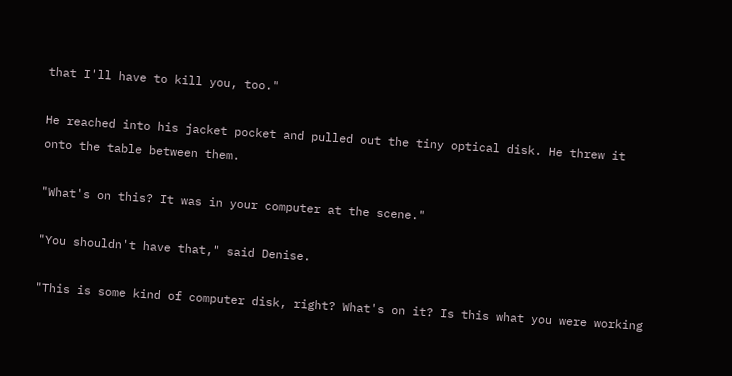that I'll have to kill you, too."

He reached into his jacket pocket and pulled out the tiny optical disk. He threw it onto the table between them.

"What's on this? It was in your computer at the scene."

"You shouldn't have that," said Denise.

"This is some kind of computer disk, right? What's on it? Is this what you were working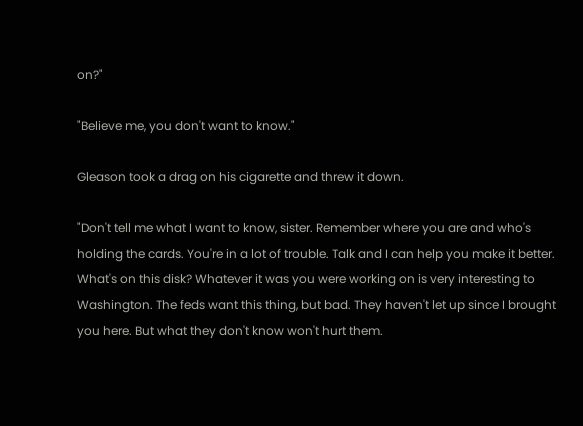on?"

"Believe me, you don't want to know."

Gleason took a drag on his cigarette and threw it down.

"Don't tell me what I want to know, sister. Remember where you are and who's holding the cards. You're in a lot of trouble. Talk and I can help you make it better. What's on this disk? Whatever it was you were working on is very interesting to Washington. The feds want this thing, but bad. They haven't let up since I brought you here. But what they don't know won't hurt them.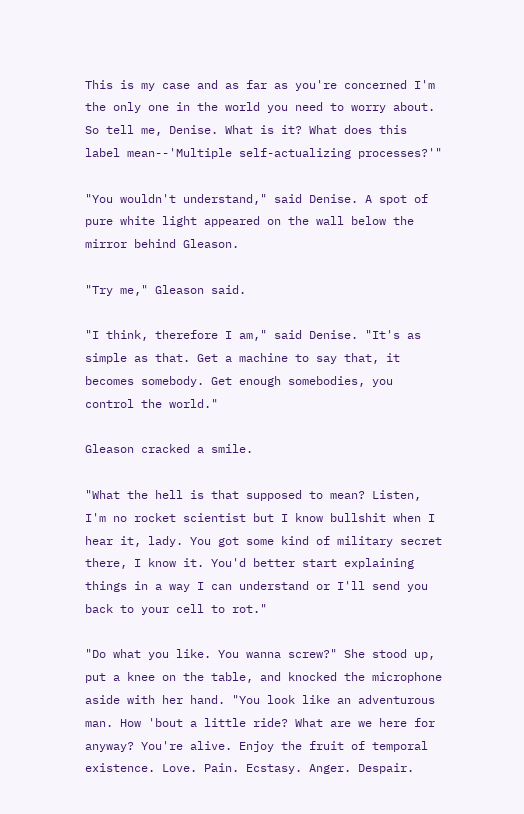This is my case and as far as you're concerned I'm the only one in the world you need to worry about. So tell me, Denise. What is it? What does this label mean--'Multiple self-actualizing processes?'"

"You wouldn't understand," said Denise. A spot of pure white light appeared on the wall below the mirror behind Gleason.

"Try me," Gleason said.

"I think, therefore I am," said Denise. "It's as simple as that. Get a machine to say that, it becomes somebody. Get enough somebodies, you control the world."

Gleason cracked a smile.

"What the hell is that supposed to mean? Listen, I'm no rocket scientist but I know bullshit when I hear it, lady. You got some kind of military secret there, I know it. You'd better start explaining things in a way I can understand or I'll send you back to your cell to rot."

"Do what you like. You wanna screw?" She stood up, put a knee on the table, and knocked the microphone aside with her hand. "You look like an adventurous man. How 'bout a little ride? What are we here for anyway? You're alive. Enjoy the fruit of temporal existence. Love. Pain. Ecstasy. Anger. Despair.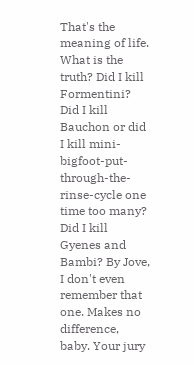That's the meaning of life. What is the truth? Did I kill Formentini? Did I kill Bauchon or did I kill mini-bigfoot-put-through-the-rinse-cycle one time too many? Did I kill Gyenes and Bambi? By Jove, I don't even remember that one. Makes no difference, baby. Your jury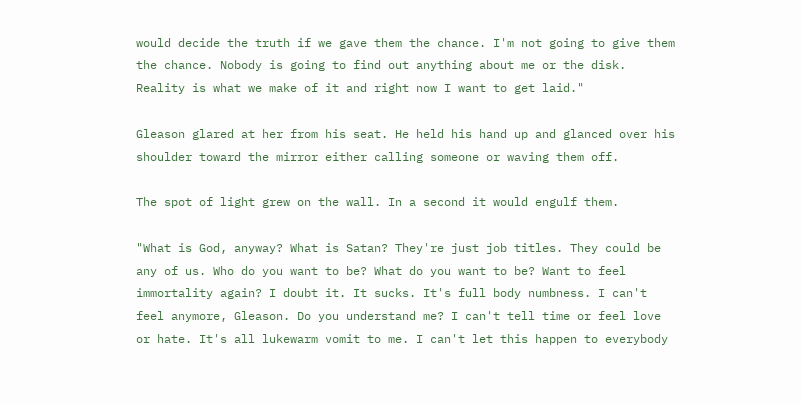would decide the truth if we gave them the chance. I'm not going to give them the chance. Nobody is going to find out anything about me or the disk. Reality is what we make of it and right now I want to get laid."

Gleason glared at her from his seat. He held his hand up and glanced over his shoulder toward the mirror either calling someone or waving them off.

The spot of light grew on the wall. In a second it would engulf them.

"What is God, anyway? What is Satan? They're just job titles. They could be any of us. Who do you want to be? What do you want to be? Want to feel immortality again? I doubt it. It sucks. It's full body numbness. I can't feel anymore, Gleason. Do you understand me? I can't tell time or feel love or hate. It's all lukewarm vomit to me. I can't let this happen to everybody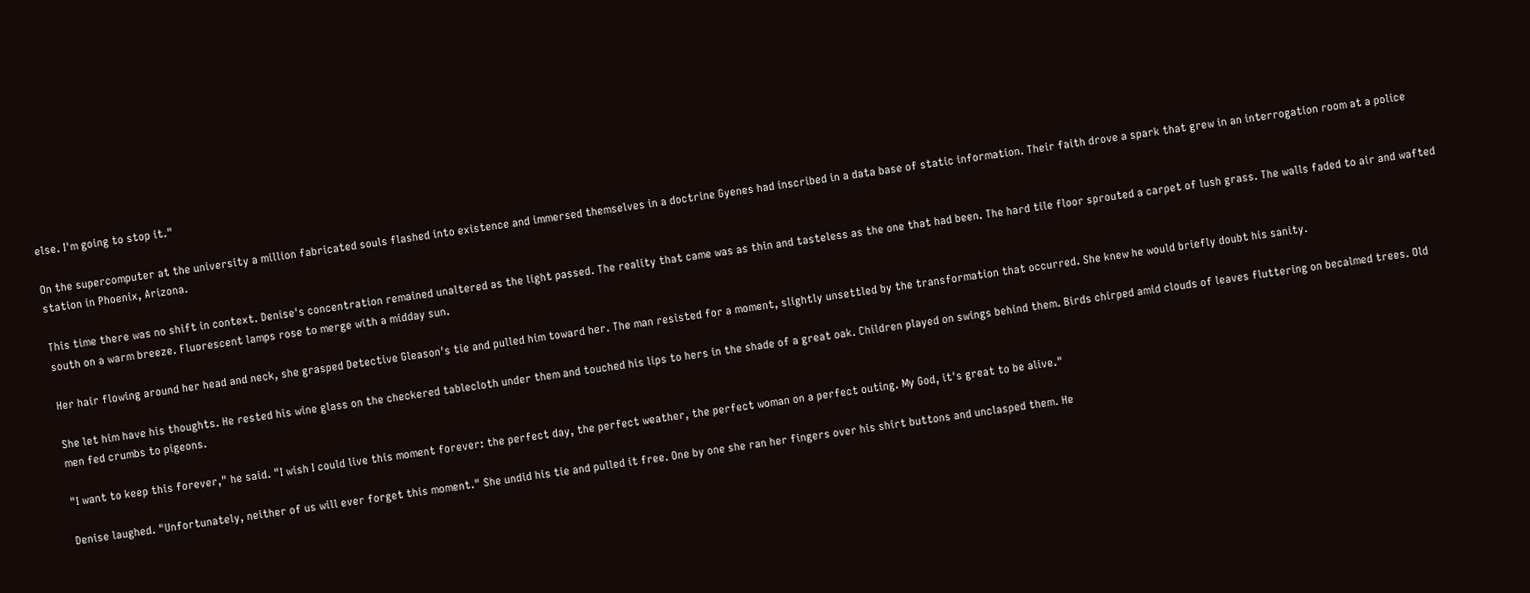else. I'm going to stop it."

On the supercomputer at the university a million fabricated souls flashed into existence and immersed themselves in a doctrine Gyenes had inscribed in a data base of static information. Their faith drove a spark that grew in an interrogation room at a police station in Phoenix, Arizona.

This time there was no shift in context. Denise's concentration remained unaltered as the light passed. The reality that came was as thin and tasteless as the one that had been. The hard tile floor sprouted a carpet of lush grass. The walls faded to air and wafted south on a warm breeze. Fluorescent lamps rose to merge with a midday sun.

Her hair flowing around her head and neck, she grasped Detective Gleason's tie and pulled him toward her. The man resisted for a moment, slightly unsettled by the transformation that occurred. She knew he would briefly doubt his sanity.

She let him have his thoughts. He rested his wine glass on the checkered tablecloth under them and touched his lips to hers in the shade of a great oak. Children played on swings behind them. Birds chirped amid clouds of leaves fluttering on becalmed trees. Old men fed crumbs to pigeons.

"I want to keep this forever," he said. "I wish I could live this moment forever: the perfect day, the perfect weather, the perfect woman on a perfect outing. My God, it's great to be alive."

Denise laughed. "Unfortunately, neither of us will ever forget this moment." She undid his tie and pulled it free. One by one she ran her fingers over his shirt buttons and unclasped them. He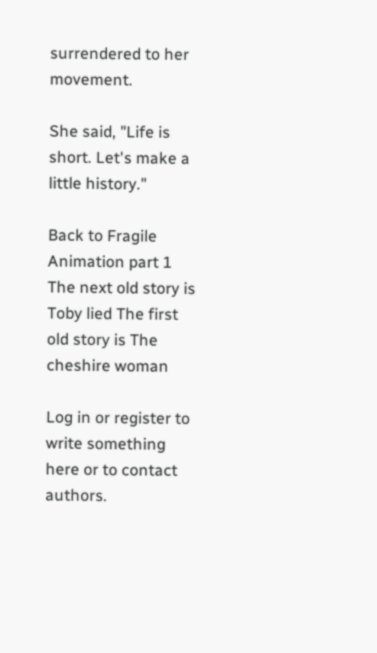surrendered to her movement.

She said, "Life is short. Let's make a little history."

Back to Fragile Animation part 1 The next old story is Toby lied The first old story is The cheshire woman

Log in or register to write something here or to contact authors.